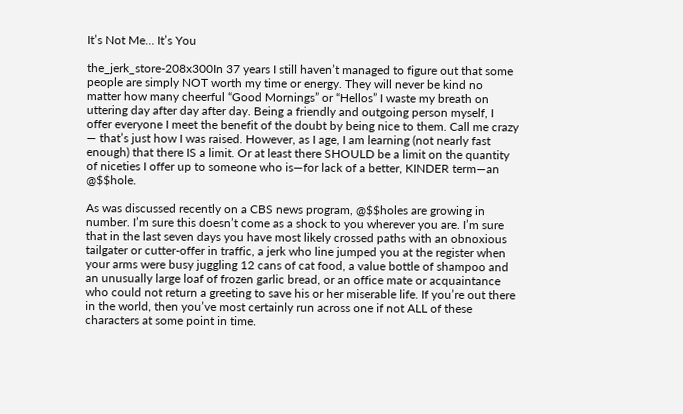It’s Not Me… It’s You

the_jerk_store-208x300In 37 years I still haven’t managed to figure out that some people are simply NOT worth my time or energy. They will never be kind no matter how many cheerful “Good Mornings” or “Hellos” I waste my breath on uttering day after day after day. Being a friendly and outgoing person myself, I offer everyone I meet the benefit of the doubt by being nice to them. Call me crazy — that’s just how I was raised. However, as I age, I am learning (not nearly fast enough) that there IS a limit. Or at least there SHOULD be a limit on the quantity of niceties I offer up to someone who is—for lack of a better, KINDER term—an @$$hole.

As was discussed recently on a CBS news program, @$$holes are growing in number. I’m sure this doesn’t come as a shock to you wherever you are. I’m sure that in the last seven days you have most likely crossed paths with an obnoxious tailgater or cutter-offer in traffic, a jerk who line jumped you at the register when your arms were busy juggling 12 cans of cat food, a value bottle of shampoo and an unusually large loaf of frozen garlic bread, or an office mate or acquaintance who could not return a greeting to save his or her miserable life. If you’re out there in the world, then you’ve most certainly run across one if not ALL of these characters at some point in time.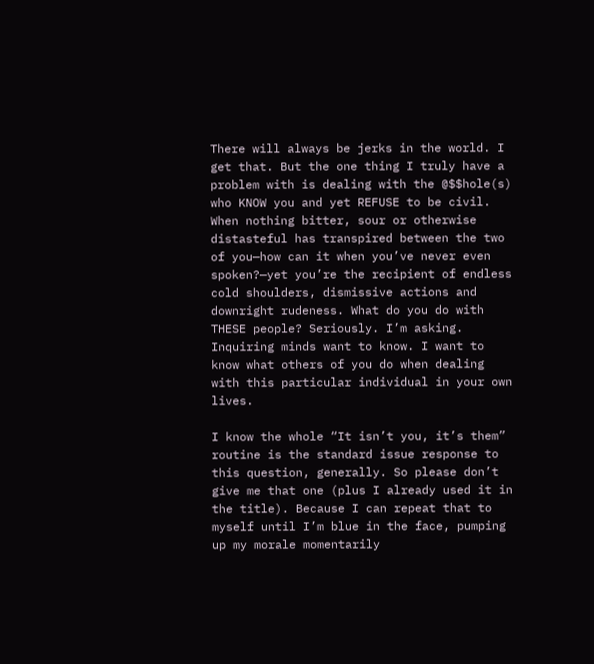There will always be jerks in the world. I get that. But the one thing I truly have a problem with is dealing with the @$$hole(s) who KNOW you and yet REFUSE to be civil. When nothing bitter, sour or otherwise distasteful has transpired between the two of you—how can it when you’ve never even spoken?—yet you’re the recipient of endless cold shoulders, dismissive actions and downright rudeness. What do you do with THESE people? Seriously. I’m asking. Inquiring minds want to know. I want to know what others of you do when dealing with this particular individual in your own lives.

I know the whole “It isn’t you, it’s them” routine is the standard issue response to this question, generally. So please don’t give me that one (plus I already used it in the title). Because I can repeat that to myself until I’m blue in the face, pumping up my morale momentarily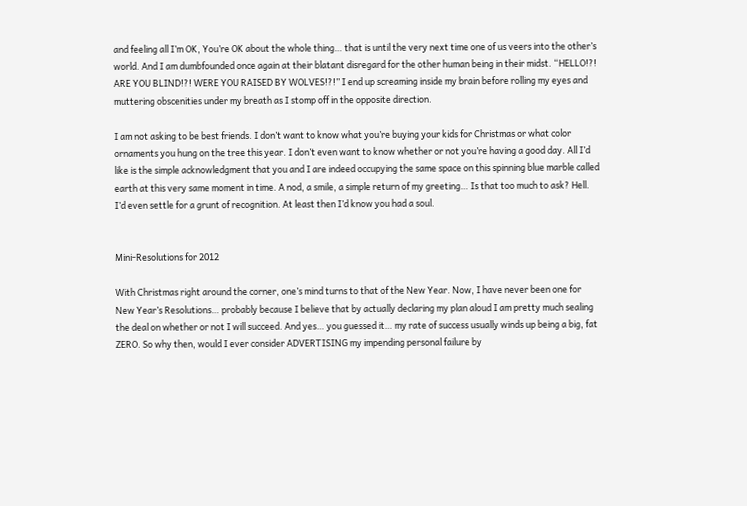and feeling all I’m OK, You’re OK about the whole thing… that is until the very next time one of us veers into the other’s world. And I am dumbfounded once again at their blatant disregard for the other human being in their midst. “HELLO!?! ARE YOU BLIND!?! WERE YOU RAISED BY WOLVES!?!” I end up screaming inside my brain before rolling my eyes and muttering obscenities under my breath as I stomp off in the opposite direction.

I am not asking to be best friends. I don’t want to know what you’re buying your kids for Christmas or what color ornaments you hung on the tree this year. I don’t even want to know whether or not you’re having a good day. All I’d like is the simple acknowledgment that you and I are indeed occupying the same space on this spinning blue marble called earth at this very same moment in time. A nod, a smile, a simple return of my greeting… Is that too much to ask? Hell. I’d even settle for a grunt of recognition. At least then I’d know you had a soul.


Mini-Resolutions for 2012

With Christmas right around the corner, one’s mind turns to that of the New Year. Now, I have never been one for New Year’s Resolutions… probably because I believe that by actually declaring my plan aloud I am pretty much sealing the deal on whether or not I will succeed. And yes… you guessed it… my rate of success usually winds up being a big, fat ZERO. So why then, would I ever consider ADVERTISING my impending personal failure by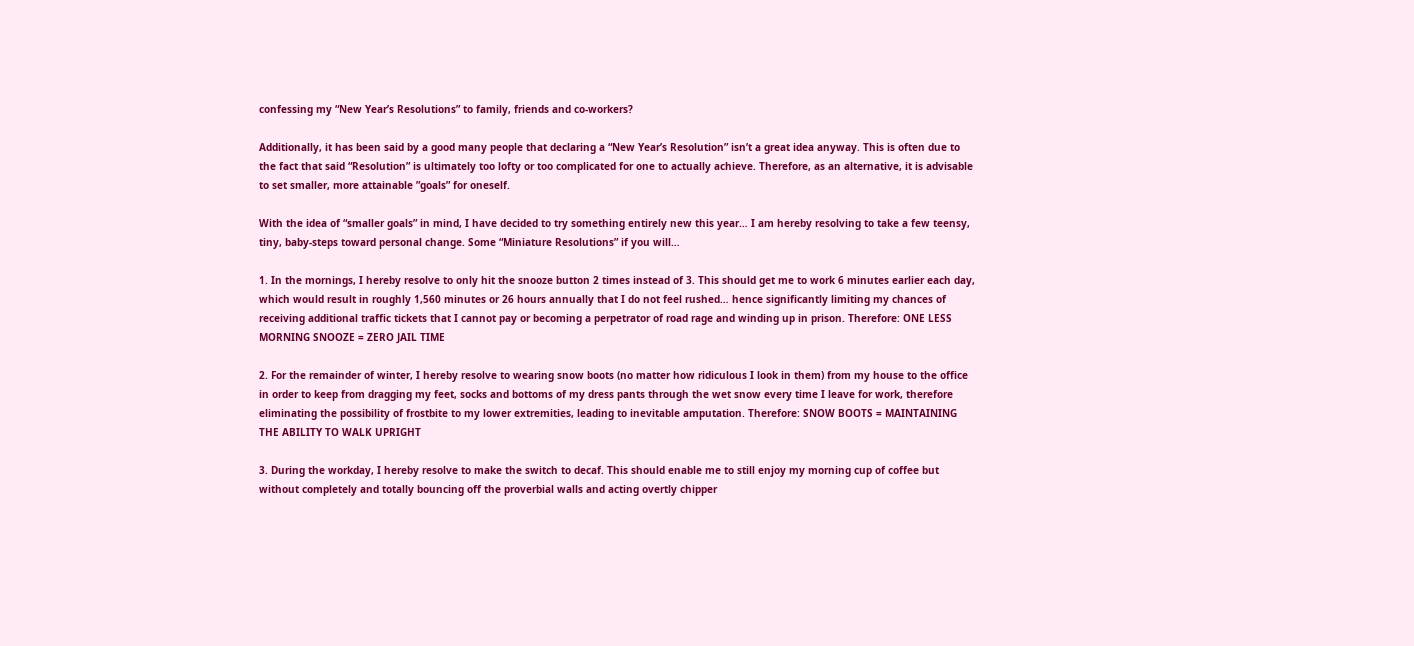confessing my “New Year’s Resolutions” to family, friends and co-workers?

Additionally, it has been said by a good many people that declaring a “New Year’s Resolution” isn’t a great idea anyway. This is often due to the fact that said “Resolution” is ultimately too lofty or too complicated for one to actually achieve. Therefore, as an alternative, it is advisable to set smaller, more attainable ”goals” for oneself.

With the idea of “smaller goals” in mind, I have decided to try something entirely new this year… I am hereby resolving to take a few teensy, tiny, baby-steps toward personal change. Some “Miniature Resolutions” if you will…

1. In the mornings, I hereby resolve to only hit the snooze button 2 times instead of 3. This should get me to work 6 minutes earlier each day, which would result in roughly 1,560 minutes or 26 hours annually that I do not feel rushed… hence significantly limiting my chances of receiving additional traffic tickets that I cannot pay or becoming a perpetrator of road rage and winding up in prison. Therefore: ONE LESS MORNING SNOOZE = ZERO JAIL TIME

2. For the remainder of winter, I hereby resolve to wearing snow boots (no matter how ridiculous I look in them) from my house to the office in order to keep from dragging my feet, socks and bottoms of my dress pants through the wet snow every time I leave for work, therefore eliminating the possibility of frostbite to my lower extremities, leading to inevitable amputation. Therefore: SNOW BOOTS = MAINTAINING THE ABILITY TO WALK UPRIGHT

3. During the workday, I hereby resolve to make the switch to decaf. This should enable me to still enjoy my morning cup of coffee but without completely and totally bouncing off the proverbial walls and acting overtly chipper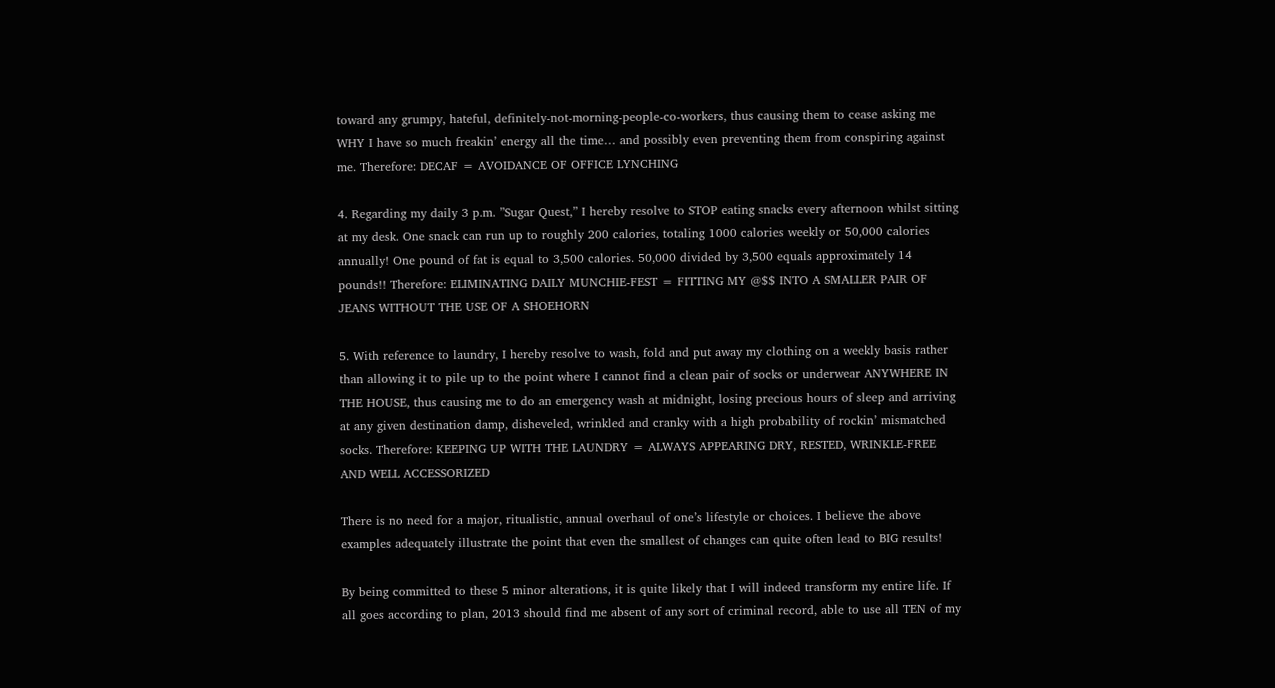toward any grumpy, hateful, definitely-not-morning-people-co-workers, thus causing them to cease asking me WHY I have so much freakin’ energy all the time… and possibly even preventing them from conspiring against me. Therefore: DECAF = AVOIDANCE OF OFFICE LYNCHING

4. Regarding my daily 3 p.m. ”Sugar Quest,” I hereby resolve to STOP eating snacks every afternoon whilst sitting at my desk. One snack can run up to roughly 200 calories, totaling 1000 calories weekly or 50,000 calories annually! One pound of fat is equal to 3,500 calories. 50,000 divided by 3,500 equals approximately 14 pounds!! Therefore: ELIMINATING DAILY MUNCHIE-FEST = FITTING MY @$$ INTO A SMALLER PAIR OF JEANS WITHOUT THE USE OF A SHOEHORN

5. With reference to laundry, I hereby resolve to wash, fold and put away my clothing on a weekly basis rather than allowing it to pile up to the point where I cannot find a clean pair of socks or underwear ANYWHERE IN THE HOUSE, thus causing me to do an emergency wash at midnight, losing precious hours of sleep and arriving at any given destination damp, disheveled, wrinkled and cranky with a high probability of rockin’ mismatched socks. Therefore: KEEPING UP WITH THE LAUNDRY = ALWAYS APPEARING DRY, RESTED, WRINKLE-FREE AND WELL ACCESSORIZED

There is no need for a major, ritualistic, annual overhaul of one’s lifestyle or choices. I believe the above examples adequately illustrate the point that even the smallest of changes can quite often lead to BIG results!

By being committed to these 5 minor alterations, it is quite likely that I will indeed transform my entire life. If all goes according to plan, 2013 should find me absent of any sort of criminal record, able to use all TEN of my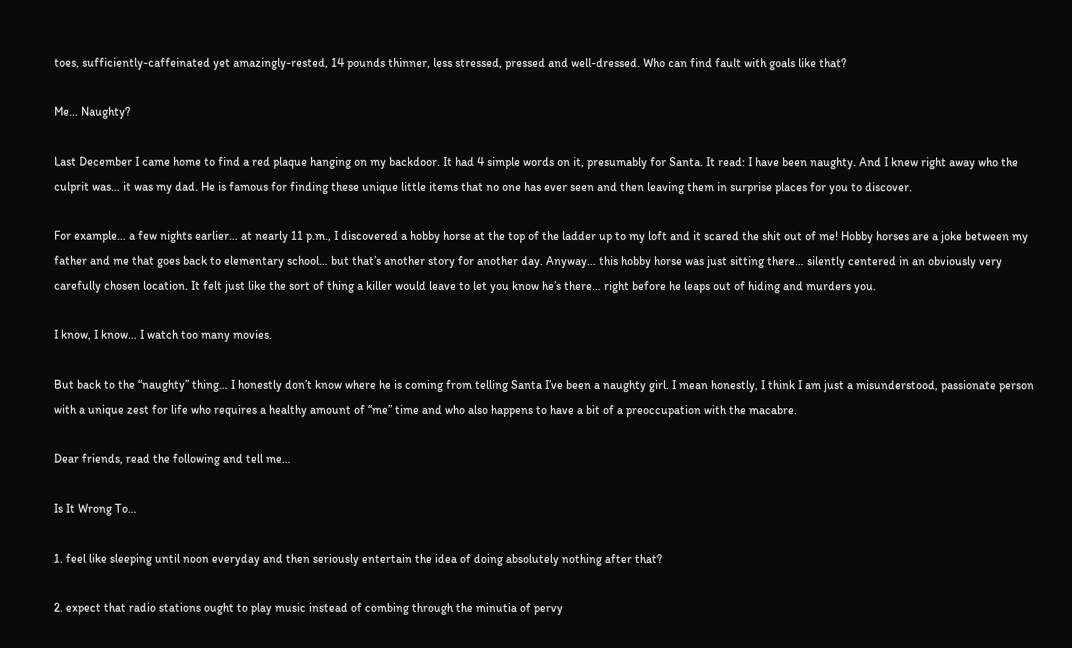toes, sufficiently-caffeinated yet amazingly-rested, 14 pounds thinner, less stressed, pressed and well-dressed. Who can find fault with goals like that?

Me… Naughty?

Last December I came home to find a red plaque hanging on my backdoor. It had 4 simple words on it, presumably for Santa. It read: I have been naughty. And I knew right away who the culprit was… it was my dad. He is famous for finding these unique little items that no one has ever seen and then leaving them in surprise places for you to discover.

For example… a few nights earlier… at nearly 11 p.m., I discovered a hobby horse at the top of the ladder up to my loft and it scared the shit out of me! Hobby horses are a joke between my father and me that goes back to elementary school… but that’s another story for another day. Anyway… this hobby horse was just sitting there… silently centered in an obviously very carefully chosen location. It felt just like the sort of thing a killer would leave to let you know he’s there… right before he leaps out of hiding and murders you.

I know, I know… I watch too many movies.

But back to the “naughty” thing… I honestly don’t know where he is coming from telling Santa I’ve been a naughty girl. I mean honestly, I think I am just a misunderstood, passionate person with a unique zest for life who requires a healthy amount of “me” time and who also happens to have a bit of a preoccupation with the macabre.

Dear friends, read the following and tell me…

Is It Wrong To…

1. feel like sleeping until noon everyday and then seriously entertain the idea of doing absolutely nothing after that?

2. expect that radio stations ought to play music instead of combing through the minutia of pervy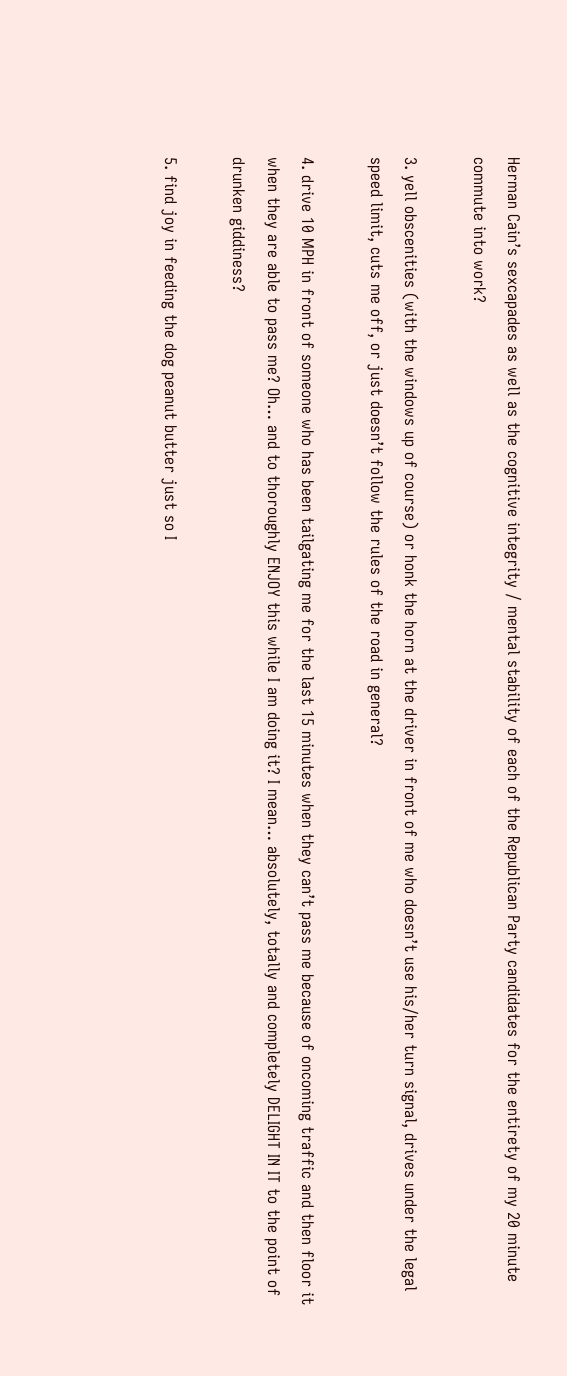Herman Cain’s sexcapades as well as the cognitive integrity / mental stability of each of the Republican Party candidates for the entirety of my 20 minute commute into work?

3. yell obscenities (with the windows up of course) or honk the horn at the driver in front of me who doesn’t use his/her turn signal, drives under the legal speed limit, cuts me off, or just doesn’t follow the rules of the road in general?

4. drive 10 MPH in front of someone who has been tailgating me for the last 15 minutes when they can’t pass me because of oncoming traffic and then floor it when they are able to pass me? Oh… and to thoroughly ENJOY this while I am doing it? I mean… absolutely, totally and completely DELIGHT IN IT to the point of drunken giddiness?

5. find joy in feeding the dog peanut butter just so I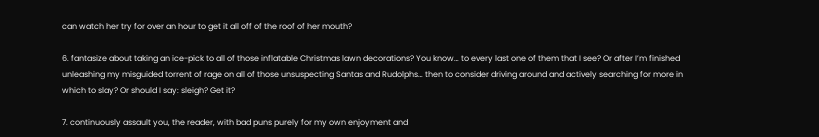can watch her try for over an hour to get it all off of the roof of her mouth?

6. fantasize about taking an ice-pick to all of those inflatable Christmas lawn decorations? You know… to every last one of them that I see? Or after I’m finished unleashing my misguided torrent of rage on all of those unsuspecting Santas and Rudolphs… then to consider driving around and actively searching for more in which to slay? Or should I say: sleigh? Get it?

7. continuously assault you, the reader, with bad puns purely for my own enjoyment and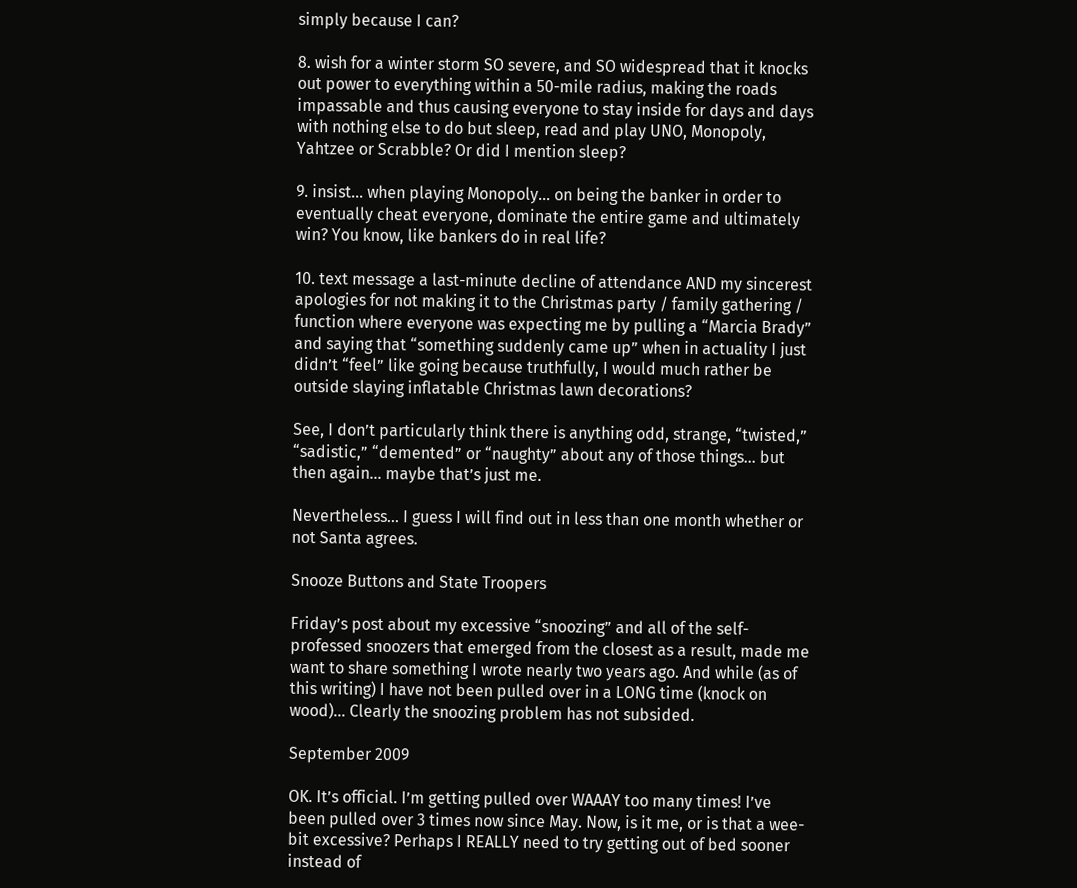simply because I can?

8. wish for a winter storm SO severe, and SO widespread that it knocks out power to everything within a 50-mile radius, making the roads impassable and thus causing everyone to stay inside for days and days with nothing else to do but sleep, read and play UNO, Monopoly, Yahtzee or Scrabble? Or did I mention sleep?

9. insist… when playing Monopoly… on being the banker in order to eventually cheat everyone, dominate the entire game and ultimately win? You know, like bankers do in real life?

10. text message a last-minute decline of attendance AND my sincerest apologies for not making it to the Christmas party / family gathering / function where everyone was expecting me by pulling a “Marcia Brady” and saying that “something suddenly came up” when in actuality I just didn’t “feel” like going because truthfully, I would much rather be outside slaying inflatable Christmas lawn decorations?

See, I don’t particularly think there is anything odd, strange, “twisted,” “sadistic,” “demented” or “naughty” about any of those things… but then again… maybe that’s just me.

Nevertheless… I guess I will find out in less than one month whether or not Santa agrees.

Snooze Buttons and State Troopers

Friday’s post about my excessive “snoozing” and all of the self-professed snoozers that emerged from the closest as a result, made me want to share something I wrote nearly two years ago. And while (as of this writing) I have not been pulled over in a LONG time (knock on wood)… Clearly the snoozing problem has not subsided.

September 2009

OK. It’s official. I’m getting pulled over WAAAY too many times! I’ve been pulled over 3 times now since May. Now, is it me, or is that a wee-bit excessive? Perhaps I REALLY need to try getting out of bed sooner instead of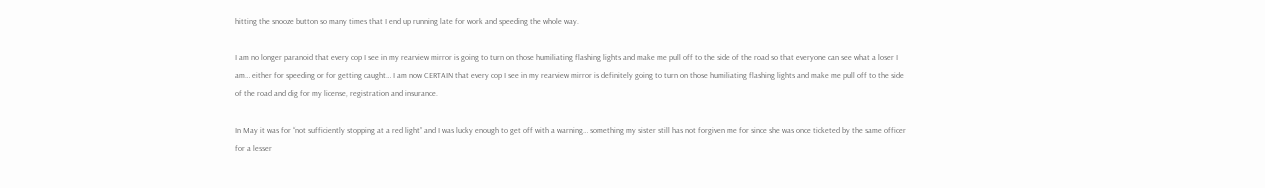hitting the snooze button so many times that I end up running late for work and speeding the whole way.

I am no longer paranoid that every cop I see in my rearview mirror is going to turn on those humiliating flashing lights and make me pull off to the side of the road so that everyone can see what a loser I am… either for speeding or for getting caught… I am now CERTAIN that every cop I see in my rearview mirror is definitely going to turn on those humiliating flashing lights and make me pull off to the side of the road and dig for my license, registration and insurance.

In May it was for “not sufficiently stopping at a red light” and I was lucky enough to get off with a warning… something my sister still has not forgiven me for since she was once ticketed by the same officer for a lesser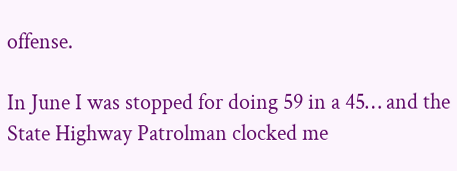offense.

In June I was stopped for doing 59 in a 45… and the State Highway Patrolman clocked me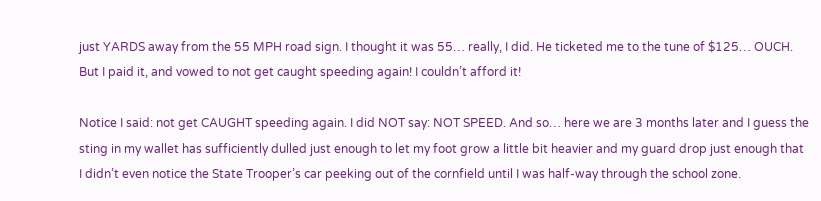just YARDS away from the 55 MPH road sign. I thought it was 55… really, I did. He ticketed me to the tune of $125… OUCH. But I paid it, and vowed to not get caught speeding again! I couldn’t afford it!

Notice I said: not get CAUGHT speeding again. I did NOT say: NOT SPEED. And so… here we are 3 months later and I guess the sting in my wallet has sufficiently dulled just enough to let my foot grow a little bit heavier and my guard drop just enough that I didn’t even notice the State Trooper’s car peeking out of the cornfield until I was half-way through the school zone.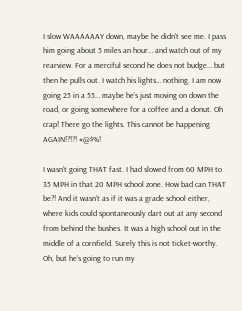I slow WAAAAAAY down, maybe he didn’t see me. I pass him going about 5 miles an hour… and watch out of my rearview. For a merciful second he does not budge… but then he pulls out. I watch his lights… nothing. I am now going 25 in a 55… maybe he’s just moving on down the road, or going somewhere for a coffee and a donut. Oh crap! There go the lights. This cannot be happening AGAIN!?!?! #@$%!

I wasn’t going THAT fast. I had slowed from 60 MPH to 35 MPH in that 20 MPH school zone. How bad can THAT be?! And it wasn’t as if it was a grade school either, where kids could spontaneously dart out at any second from behind the bushes. It was a high school out in the middle of a cornfield. Surely this is not ticket-worthy. Oh, but he’s going to run my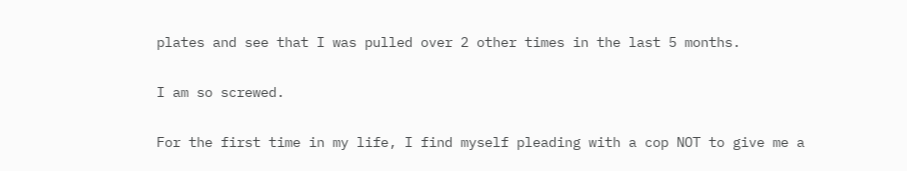plates and see that I was pulled over 2 other times in the last 5 months.

I am so screwed.

For the first time in my life, I find myself pleading with a cop NOT to give me a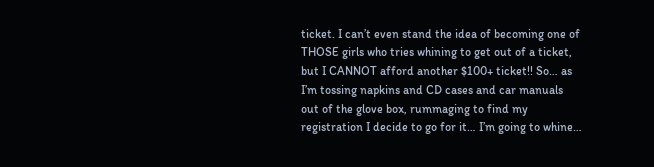ticket. I can’t even stand the idea of becoming one of THOSE girls who tries whining to get out of a ticket, but I CANNOT afford another $100+ ticket!! So… as I’m tossing napkins and CD cases and car manuals out of the glove box, rummaging to find my registration I decide to go for it… I’m going to whine…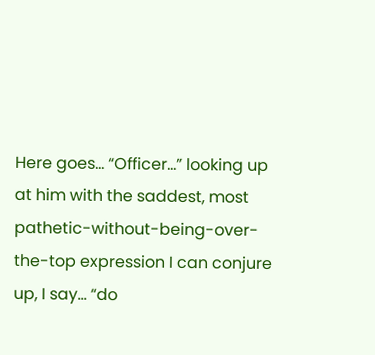Here goes… “Officer…” looking up at him with the saddest, most pathetic-without-being-over-the-top expression I can conjure up, I say… “do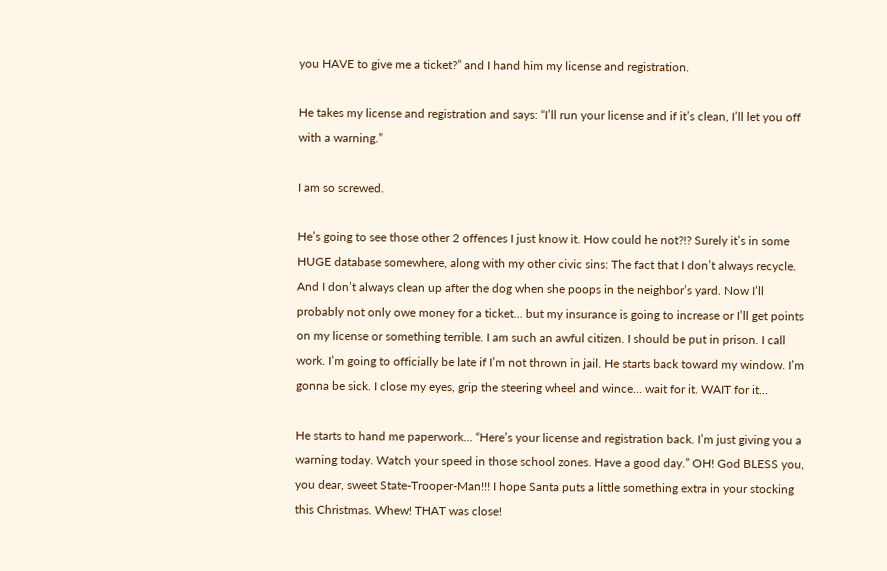you HAVE to give me a ticket?” and I hand him my license and registration.

He takes my license and registration and says: “I’ll run your license and if it’s clean, I’ll let you off with a warning.”

I am so screwed.

He’s going to see those other 2 offences I just know it. How could he not?!? Surely it’s in some HUGE database somewhere, along with my other civic sins: The fact that I don’t always recycle. And I don’t always clean up after the dog when she poops in the neighbor’s yard. Now I’ll probably not only owe money for a ticket… but my insurance is going to increase or I’ll get points on my license or something terrible. I am such an awful citizen. I should be put in prison. I call work. I’m going to officially be late if I’m not thrown in jail. He starts back toward my window. I’m gonna be sick. I close my eyes, grip the steering wheel and wince… wait for it. WAIT for it…

He starts to hand me paperwork… “Here’s your license and registration back. I’m just giving you a warning today. Watch your speed in those school zones. Have a good day.” OH! God BLESS you, you dear, sweet State-Trooper-Man!!! I hope Santa puts a little something extra in your stocking this Christmas. Whew! THAT was close!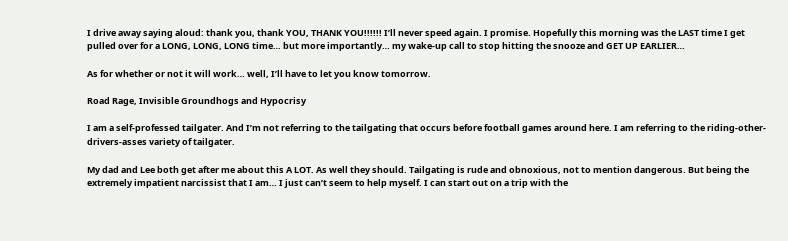I drive away saying aloud: thank you, thank YOU, THANK YOU!!!!!! I’ll never speed again. I promise. Hopefully this morning was the LAST time I get pulled over for a LONG, LONG, LONG time… but more importantly… my wake-up call to stop hitting the snooze and GET UP EARLIER…

As for whether or not it will work… well, I’ll have to let you know tomorrow.

Road Rage, Invisible Groundhogs and Hypocrisy

I am a self-professed tailgater. And I’m not referring to the tailgating that occurs before football games around here. I am referring to the riding-other-drivers-asses variety of tailgater.

My dad and Lee both get after me about this A LOT. As well they should. Tailgating is rude and obnoxious, not to mention dangerous. But being the extremely impatient narcissist that I am… I just can’t seem to help myself. I can start out on a trip with the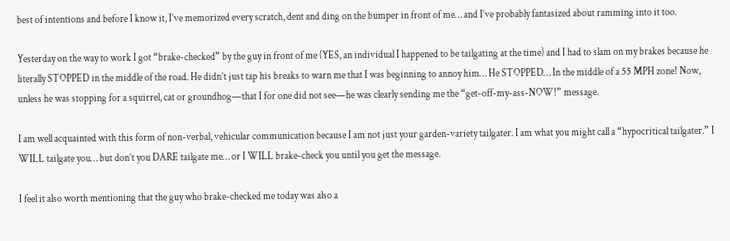best of intentions and before I know it, I’ve memorized every scratch, dent and ding on the bumper in front of me… and I’ve probably fantasized about ramming into it too.

Yesterday on the way to work I got “brake-checked” by the guy in front of me (YES, an individual I happened to be tailgating at the time) and I had to slam on my brakes because he literally STOPPED in the middle of the road. He didn’t just tap his breaks to warn me that I was beginning to annoy him… He STOPPED… In the middle of a 55 MPH zone! Now, unless he was stopping for a squirrel, cat or groundhog—that I for one did not see—he was clearly sending me the “get-off-my-ass-NOW!” message.

I am well acquainted with this form of non-verbal, vehicular communication because I am not just your garden-variety tailgater. I am what you might call a “hypocritical tailgater.” I WILL tailgate you… but don’t you DARE tailgate me… or I WILL brake-check you until you get the message.

I feel it also worth mentioning that the guy who brake-checked me today was also a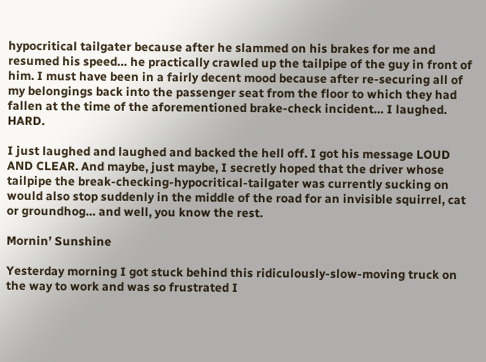hypocritical tailgater because after he slammed on his brakes for me and resumed his speed… he practically crawled up the tailpipe of the guy in front of him. I must have been in a fairly decent mood because after re-securing all of my belongings back into the passenger seat from the floor to which they had fallen at the time of the aforementioned brake-check incident… I laughed. HARD.

I just laughed and laughed and backed the hell off. I got his message LOUD AND CLEAR. And maybe, just maybe, I secretly hoped that the driver whose tailpipe the break-checking-hypocritical-tailgater was currently sucking on would also stop suddenly in the middle of the road for an invisible squirrel, cat or groundhog… and well, you know the rest.

Mornin’ Sunshine

Yesterday morning I got stuck behind this ridiculously-slow-moving truck on the way to work and was so frustrated I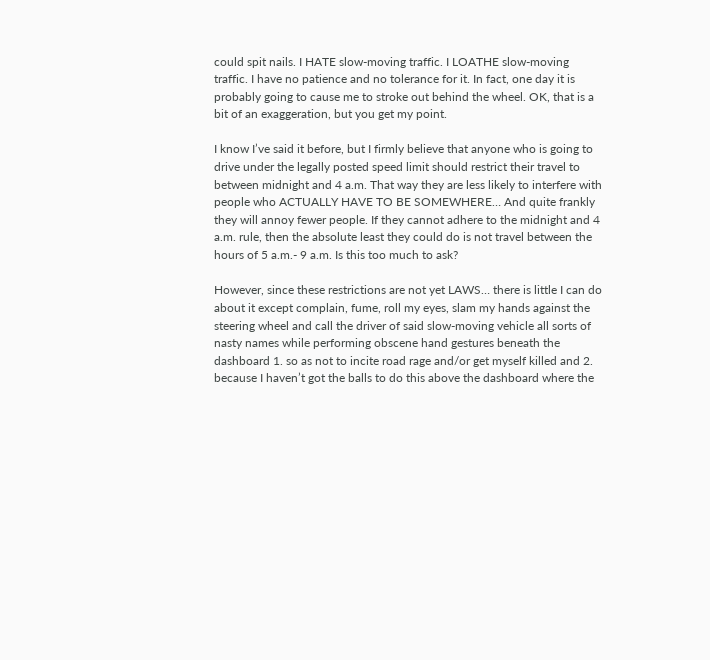could spit nails. I HATE slow-moving traffic. I LOATHE slow-moving traffic. I have no patience and no tolerance for it. In fact, one day it is probably going to cause me to stroke out behind the wheel. OK, that is a bit of an exaggeration, but you get my point.

I know I’ve said it before, but I firmly believe that anyone who is going to drive under the legally posted speed limit should restrict their travel to between midnight and 4 a.m. That way they are less likely to interfere with people who ACTUALLY HAVE TO BE SOMEWHERE… And quite frankly they will annoy fewer people. If they cannot adhere to the midnight and 4 a.m. rule, then the absolute least they could do is not travel between the hours of 5 a.m.- 9 a.m. Is this too much to ask?

However, since these restrictions are not yet LAWS… there is little I can do about it except complain, fume, roll my eyes, slam my hands against the steering wheel and call the driver of said slow-moving vehicle all sorts of nasty names while performing obscene hand gestures beneath the dashboard 1. so as not to incite road rage and/or get myself killed and 2. because I haven’t got the balls to do this above the dashboard where the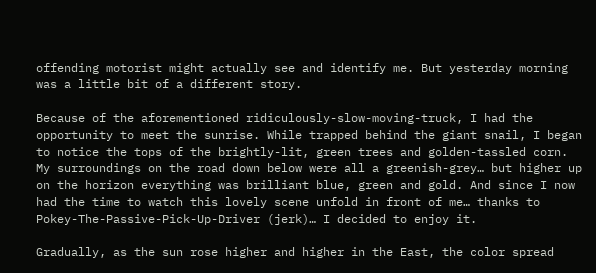offending motorist might actually see and identify me. But yesterday morning was a little bit of a different story.

Because of the aforementioned ridiculously-slow-moving-truck, I had the opportunity to meet the sunrise. While trapped behind the giant snail, I began to notice the tops of the brightly-lit, green trees and golden-tassled corn. My surroundings on the road down below were all a greenish-grey… but higher up on the horizon everything was brilliant blue, green and gold. And since I now had the time to watch this lovely scene unfold in front of me… thanks to Pokey-The-Passive-Pick-Up-Driver (jerk)… I decided to enjoy it.

Gradually, as the sun rose higher and higher in the East, the color spread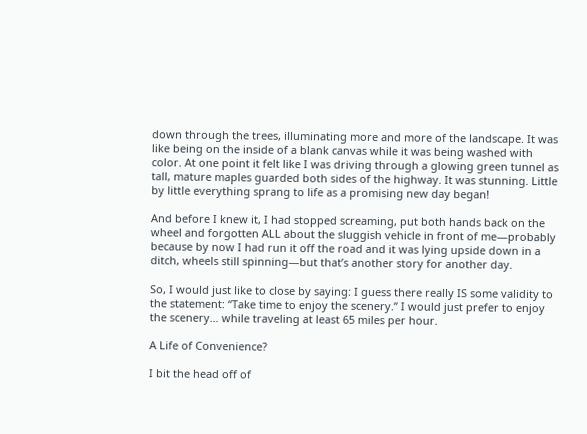down through the trees, illuminating more and more of the landscape. It was like being on the inside of a blank canvas while it was being washed with color. At one point it felt like I was driving through a glowing green tunnel as tall, mature maples guarded both sides of the highway. It was stunning. Little by little everything sprang to life as a promising new day began!

And before I knew it, I had stopped screaming, put both hands back on the wheel and forgotten ALL about the sluggish vehicle in front of me—probably because by now I had run it off the road and it was lying upside down in a ditch, wheels still spinning—but that’s another story for another day.

So, I would just like to close by saying: I guess there really IS some validity to the statement: “Take time to enjoy the scenery.” I would just prefer to enjoy the scenery… while traveling at least 65 miles per hour.

A Life of Convenience?

I bit the head off of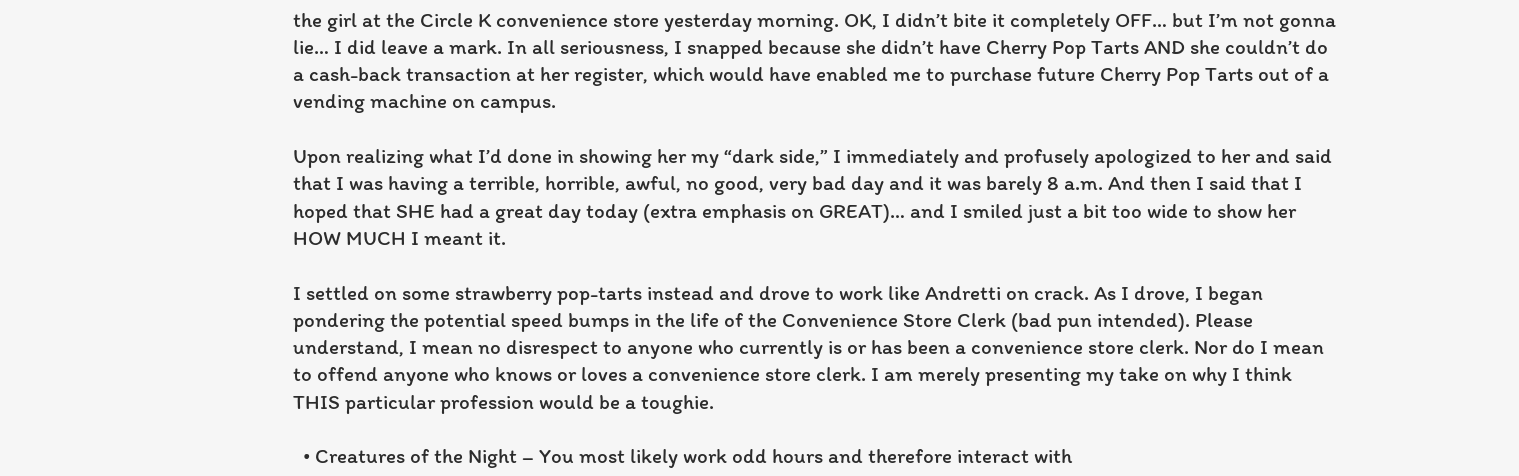the girl at the Circle K convenience store yesterday morning. OK, I didn’t bite it completely OFF… but I’m not gonna lie… I did leave a mark. In all seriousness, I snapped because she didn’t have Cherry Pop Tarts AND she couldn’t do a cash-back transaction at her register, which would have enabled me to purchase future Cherry Pop Tarts out of a vending machine on campus.

Upon realizing what I’d done in showing her my “dark side,” I immediately and profusely apologized to her and said that I was having a terrible, horrible, awful, no good, very bad day and it was barely 8 a.m. And then I said that I hoped that SHE had a great day today (extra emphasis on GREAT)… and I smiled just a bit too wide to show her HOW MUCH I meant it.

I settled on some strawberry pop-tarts instead and drove to work like Andretti on crack. As I drove, I began pondering the potential speed bumps in the life of the Convenience Store Clerk (bad pun intended). Please understand, I mean no disrespect to anyone who currently is or has been a convenience store clerk. Nor do I mean to offend anyone who knows or loves a convenience store clerk. I am merely presenting my take on why I think THIS particular profession would be a toughie.

  • Creatures of the Night – You most likely work odd hours and therefore interact with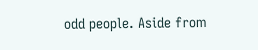odd people. Aside from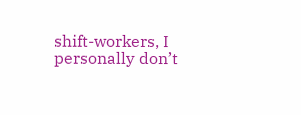shift-workers, I personally don’t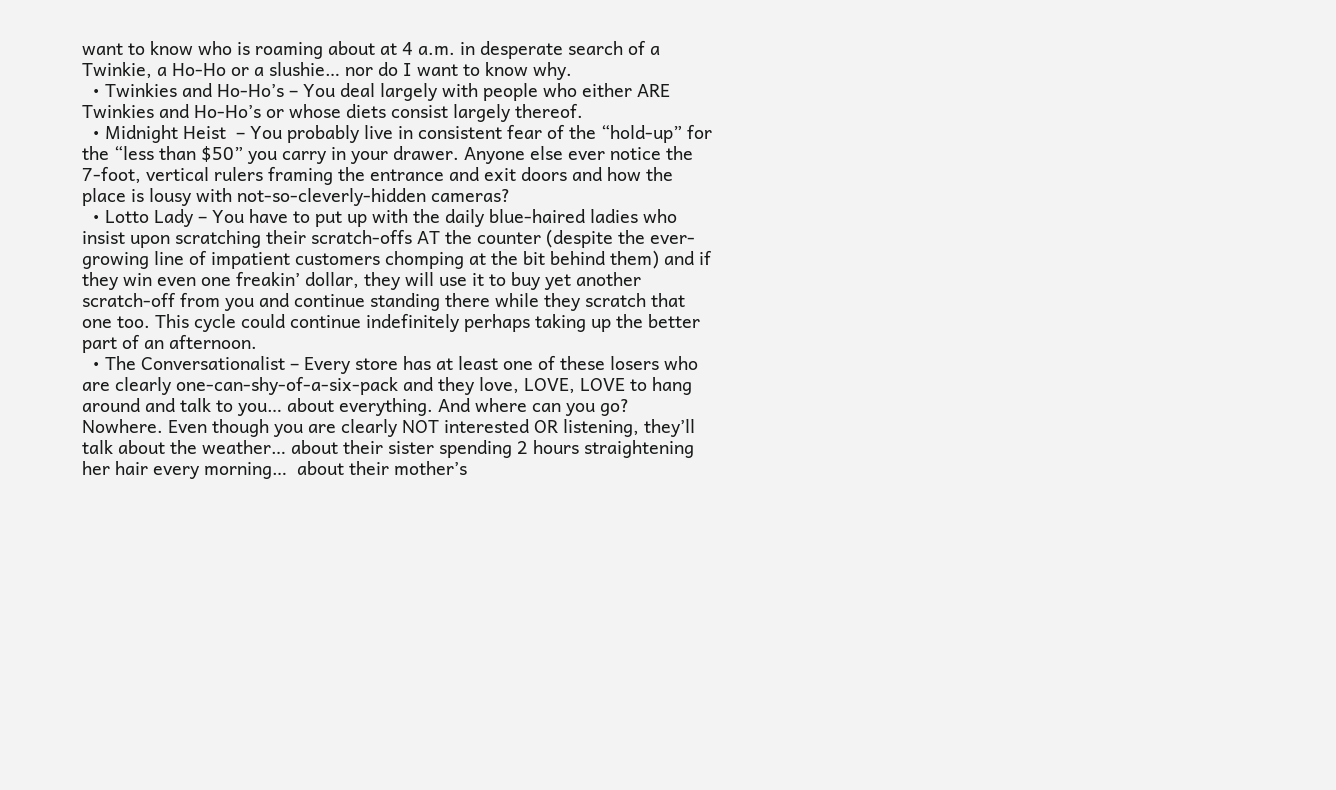want to know who is roaming about at 4 a.m. in desperate search of a Twinkie, a Ho-Ho or a slushie… nor do I want to know why.
  • Twinkies and Ho-Ho’s – You deal largely with people who either ARE Twinkies and Ho-Ho’s or whose diets consist largely thereof.
  • Midnight Heist  – You probably live in consistent fear of the “hold-up” for the “less than $50” you carry in your drawer. Anyone else ever notice the 7-foot, vertical rulers framing the entrance and exit doors and how the place is lousy with not-so-cleverly-hidden cameras?
  • Lotto Lady – You have to put up with the daily blue-haired ladies who insist upon scratching their scratch-offs AT the counter (despite the ever-growing line of impatient customers chomping at the bit behind them) and if they win even one freakin’ dollar, they will use it to buy yet another scratch-off from you and continue standing there while they scratch that one too. This cycle could continue indefinitely perhaps taking up the better part of an afternoon.
  • The Conversationalist – Every store has at least one of these losers who are clearly one-can-shy-of-a-six-pack and they love, LOVE, LOVE to hang around and talk to you… about everything. And where can you go? Nowhere. Even though you are clearly NOT interested OR listening, they’ll talk about the weather… about their sister spending 2 hours straightening her hair every morning…  about their mother’s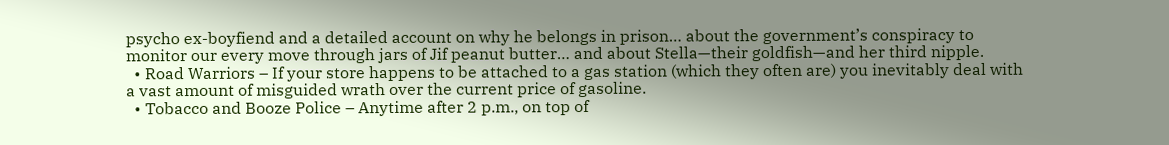psycho ex-boyfiend and a detailed account on why he belongs in prison… about the government’s conspiracy to monitor our every move through jars of Jif peanut butter… and about Stella—their goldfish—and her third nipple.
  • Road Warriors – If your store happens to be attached to a gas station (which they often are) you inevitably deal with a vast amount of misguided wrath over the current price of gasoline.
  • Tobacco and Booze Police – Anytime after 2 p.m., on top of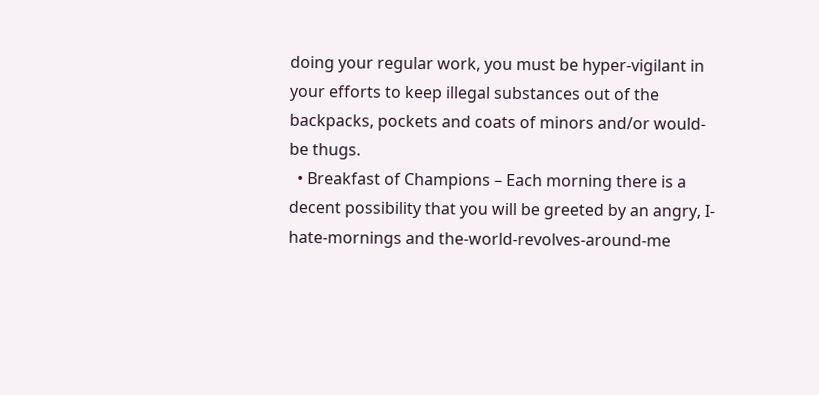doing your regular work, you must be hyper-vigilant in your efforts to keep illegal substances out of the backpacks, pockets and coats of minors and/or would-be thugs.
  • Breakfast of Champions – Each morning there is a decent possibility that you will be greeted by an angry, I-hate-mornings and the-world-revolves-around-me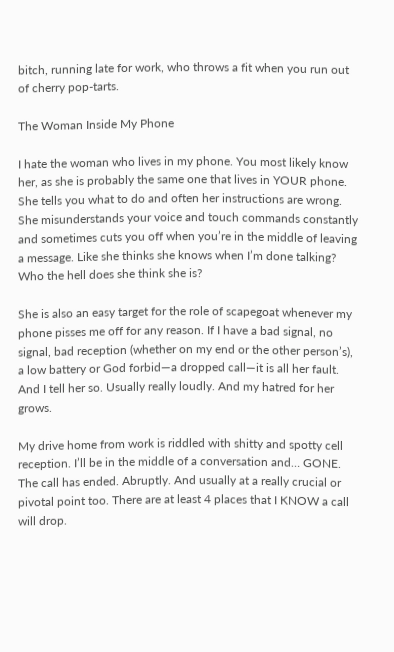bitch, running late for work, who throws a fit when you run out of cherry pop-tarts.

The Woman Inside My Phone

I hate the woman who lives in my phone. You most likely know her, as she is probably the same one that lives in YOUR phone. She tells you what to do and often her instructions are wrong. She misunderstands your voice and touch commands constantly and sometimes cuts you off when you’re in the middle of leaving a message. Like she thinks she knows when I’m done talking? Who the hell does she think she is?

She is also an easy target for the role of scapegoat whenever my phone pisses me off for any reason. If I have a bad signal, no signal, bad reception (whether on my end or the other person’s), a low battery or God forbid—a dropped call—it is all her fault. And I tell her so. Usually really loudly. And my hatred for her grows.

My drive home from work is riddled with shitty and spotty cell reception. I’ll be in the middle of a conversation and… GONE. The call has ended. Abruptly. And usually at a really crucial or pivotal point too. There are at least 4 places that I KNOW a call will drop.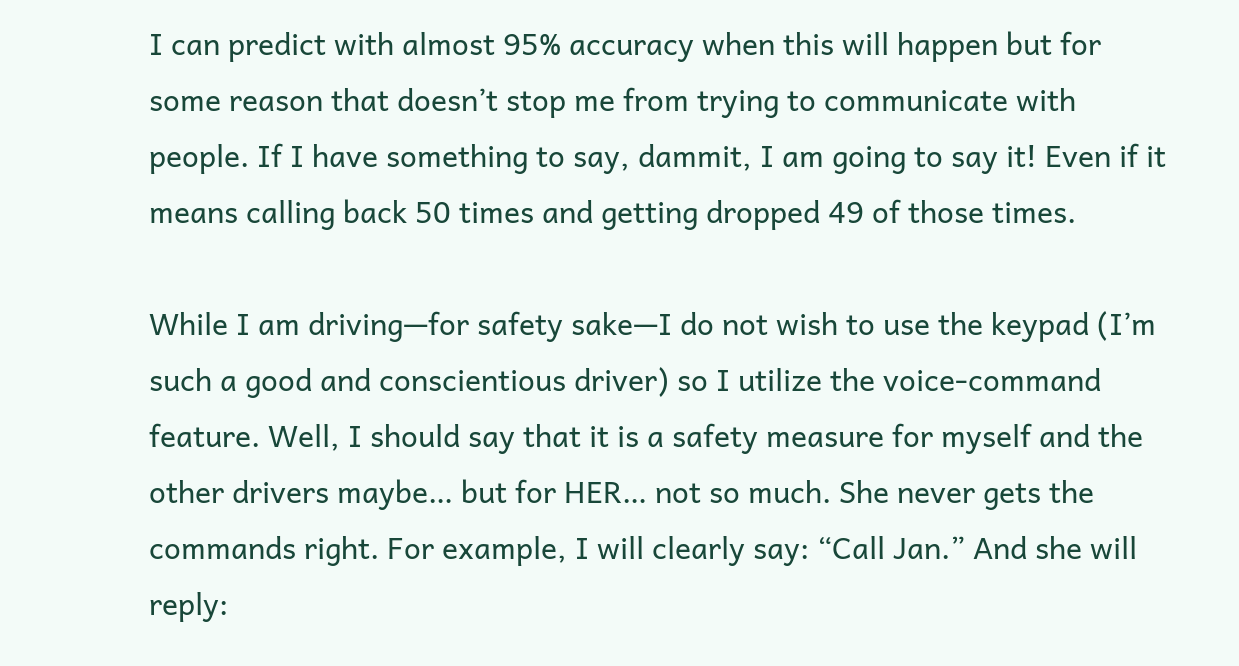I can predict with almost 95% accuracy when this will happen but for some reason that doesn’t stop me from trying to communicate with people. If I have something to say, dammit, I am going to say it! Even if it means calling back 50 times and getting dropped 49 of those times.

While I am driving—for safety sake—I do not wish to use the keypad (I’m such a good and conscientious driver) so I utilize the voice-command feature. Well, I should say that it is a safety measure for myself and the other drivers maybe… but for HER… not so much. She never gets the commands right. For example, I will clearly say: “Call Jan.” And she will reply: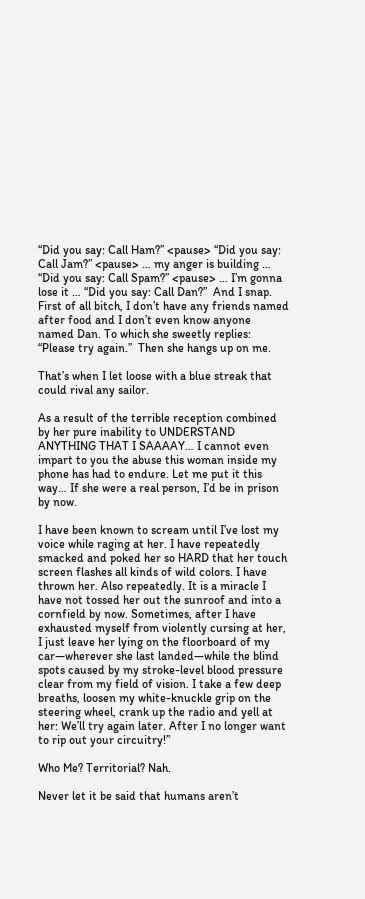“Did you say: Call Ham?” <pause> “Did you say: Call Jam?” <pause> … my anger is building … “Did you say: Call Spam?” <pause> … I’m gonna lose it … “Did you say: Call Dan?”  And I snap. First of all bitch, I don’t have any friends named after food and I don’t even know anyone named Dan. To which she sweetly replies: “Please try again.”  Then she hangs up on me.

That’s when I let loose with a blue streak that could rival any sailor.

As a result of the terrible reception combined by her pure inability to UNDERSTAND ANYTHING THAT I SAAAAY… I cannot even impart to you the abuse this woman inside my phone has had to endure. Let me put it this way… If she were a real person, I’d be in prison by now.

I have been known to scream until I’ve lost my voice while raging at her. I have repeatedly smacked and poked her so HARD that her touch screen flashes all kinds of wild colors. I have thrown her. Also repeatedly. It is a miracle I have not tossed her out the sunroof and into a cornfield by now. Sometimes, after I have exhausted myself from violently cursing at her, I just leave her lying on the floorboard of my car—wherever she last landed—while the blind spots caused by my stroke-level blood pressure clear from my field of vision. I take a few deep breaths, loosen my white-knuckle grip on the steering wheel, crank up the radio and yell at her: We’ll try again later. After I no longer want to rip out your circuitry!”

Who Me? Territorial? Nah.

Never let it be said that humans aren’t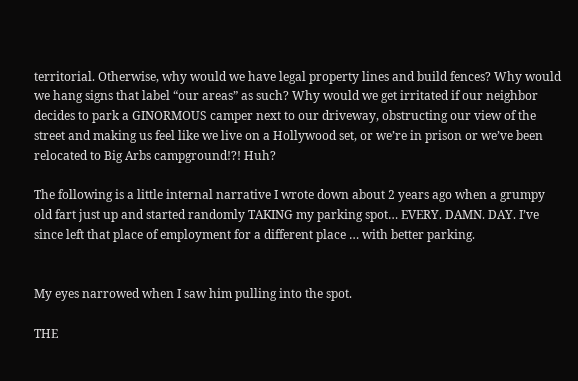territorial. Otherwise, why would we have legal property lines and build fences? Why would we hang signs that label “our areas” as such? Why would we get irritated if our neighbor decides to park a GINORMOUS camper next to our driveway, obstructing our view of the street and making us feel like we live on a Hollywood set, or we’re in prison or we’ve been relocated to Big Arbs campground!?! Huh?

The following is a little internal narrative I wrote down about 2 years ago when a grumpy old fart just up and started randomly TAKING my parking spot… EVERY. DAMN. DAY. I’ve since left that place of employment for a different place … with better parking.


My eyes narrowed when I saw him pulling into the spot.

THE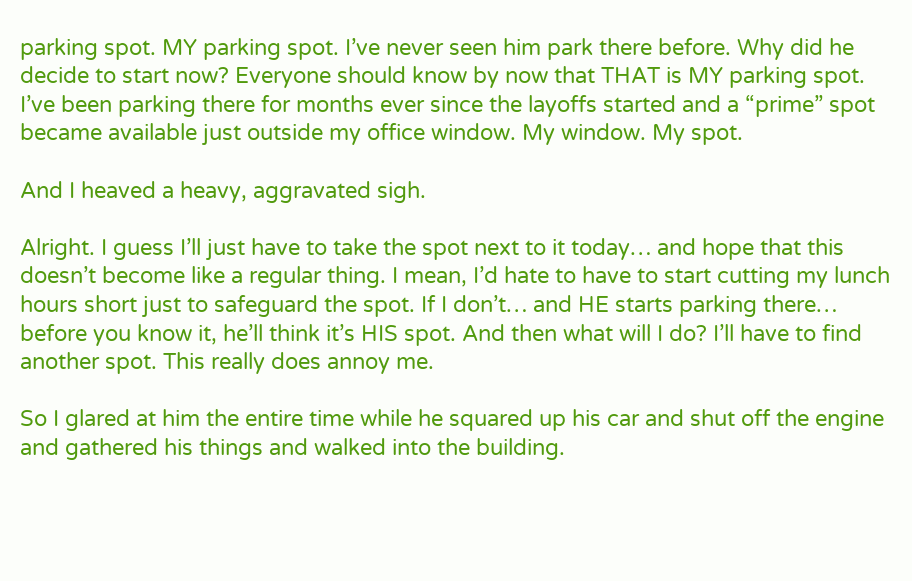parking spot. MY parking spot. I’ve never seen him park there before. Why did he decide to start now? Everyone should know by now that THAT is MY parking spot. I’ve been parking there for months ever since the layoffs started and a “prime” spot became available just outside my office window. My window. My spot.

And I heaved a heavy, aggravated sigh.

Alright. I guess I’ll just have to take the spot next to it today… and hope that this doesn’t become like a regular thing. I mean, I’d hate to have to start cutting my lunch hours short just to safeguard the spot. If I don’t… and HE starts parking there… before you know it, he’ll think it’s HIS spot. And then what will I do? I’ll have to find another spot. This really does annoy me.

So I glared at him the entire time while he squared up his car and shut off the engine and gathered his things and walked into the building.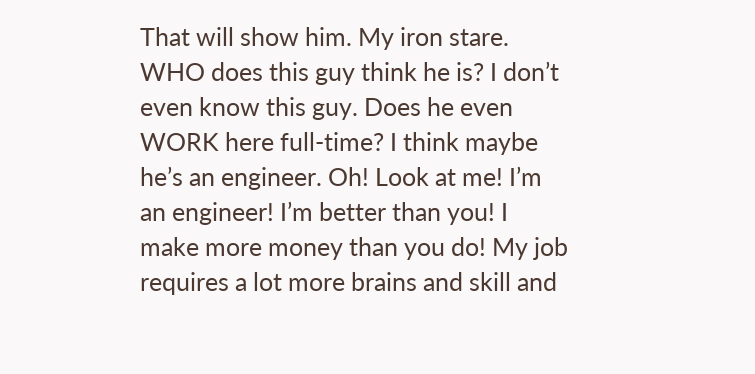That will show him. My iron stare. WHO does this guy think he is? I don’t even know this guy. Does he even WORK here full-time? I think maybe he’s an engineer. Oh! Look at me! I’m an engineer! I’m better than you! I make more money than you do! My job requires a lot more brains and skill and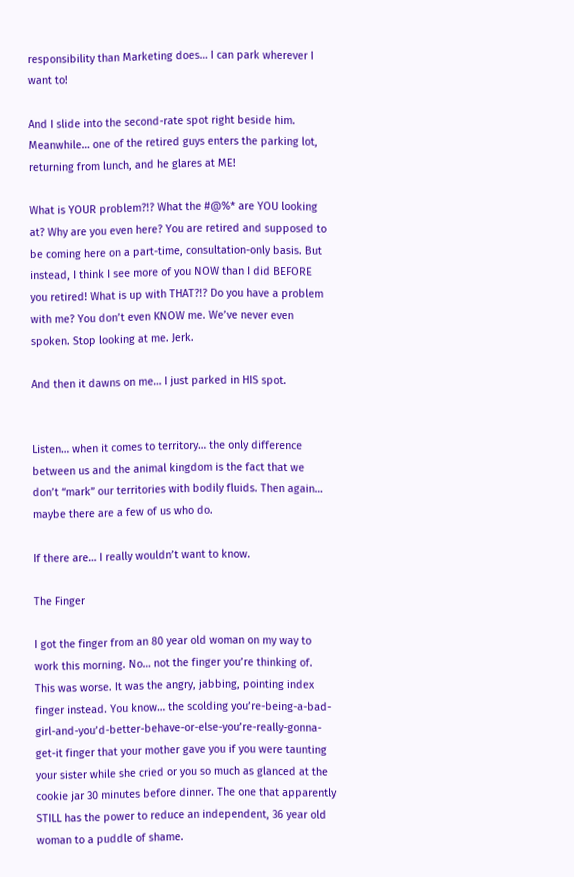responsibility than Marketing does… I can park wherever I want to!

And I slide into the second-rate spot right beside him. Meanwhile… one of the retired guys enters the parking lot, returning from lunch, and he glares at ME!

What is YOUR problem?!? What the #@%* are YOU looking at? Why are you even here? You are retired and supposed to be coming here on a part-time, consultation-only basis. But instead, I think I see more of you NOW than I did BEFORE you retired! What is up with THAT?!? Do you have a problem with me? You don’t even KNOW me. We’ve never even spoken. Stop looking at me. Jerk.

And then it dawns on me… I just parked in HIS spot.


Listen… when it comes to territory… the only difference between us and the animal kingdom is the fact that we don’t “mark” our territories with bodily fluids. Then again… maybe there are a few of us who do.

If there are… I really wouldn’t want to know.

The Finger

I got the finger from an 80 year old woman on my way to work this morning. No… not the finger you’re thinking of. This was worse. It was the angry, jabbing, pointing index finger instead. You know… the scolding you’re-being-a-bad-girl-and-you’d-better-behave-or-else-you’re-really-gonna-get-it finger that your mother gave you if you were taunting your sister while she cried or you so much as glanced at the cookie jar 30 minutes before dinner. The one that apparently STILL has the power to reduce an independent, 36 year old woman to a puddle of shame.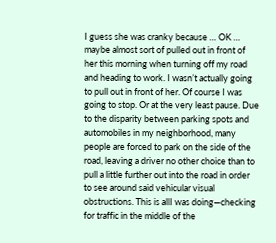I guess she was cranky because … OK … maybe almost sort of pulled out in front of her this morning when turning off my road and heading to work. I wasn’t actually going to pull out in front of her. Of course I was going to stop. Or at the very least pause. Due to the disparity between parking spots and automobiles in my neighborhood, many people are forced to park on the side of the road, leaving a driver no other choice than to pull a little further out into the road in order to see around said vehicular visual obstructions. This is allI was doing—checking for traffic in the middle of the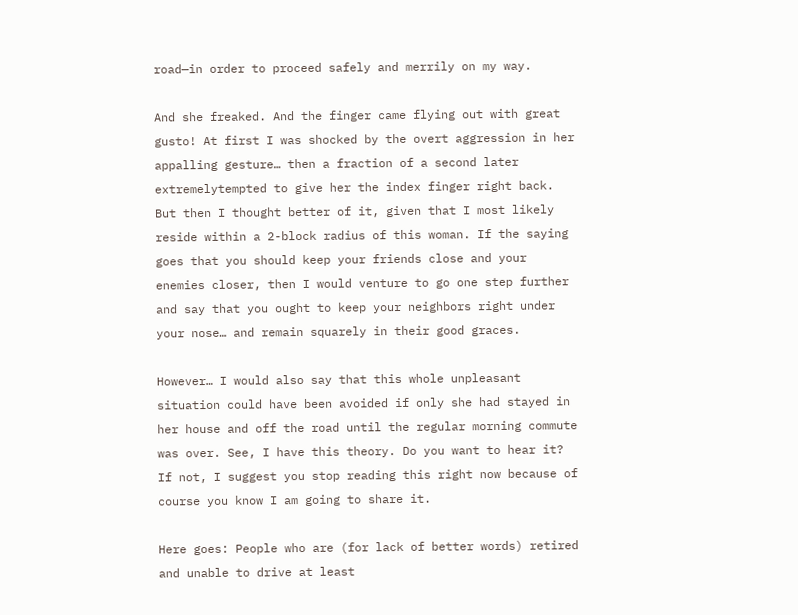road—in order to proceed safely and merrily on my way.

And she freaked. And the finger came flying out with great gusto! At first I was shocked by the overt aggression in her appalling gesture… then a fraction of a second later extremelytempted to give her the index finger right back. But then I thought better of it, given that I most likely reside within a 2-block radius of this woman. If the saying goes that you should keep your friends close and your enemies closer, then I would venture to go one step further and say that you ought to keep your neighbors right under your nose… and remain squarely in their good graces.

However… I would also say that this whole unpleasant situation could have been avoided if only she had stayed in her house and off the road until the regular morning commute was over. See, I have this theory. Do you want to hear it? If not, I suggest you stop reading this right now because of course you know I am going to share it.

Here goes: People who are (for lack of better words) retired and unable to drive at least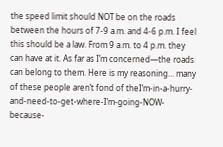the speed limit should NOT be on the roads between the hours of 7-9 a.m. and 4-6 p.m. I feel this should be a law. From 9 a.m. to 4 p.m. they can have at it. As far as I’m concerned—the roads can belong to them. Here is my reasoning… many of these people aren’t fond of theI’m-in-a-hurry-and-need-to-get-where-I’m-going-NOW-because-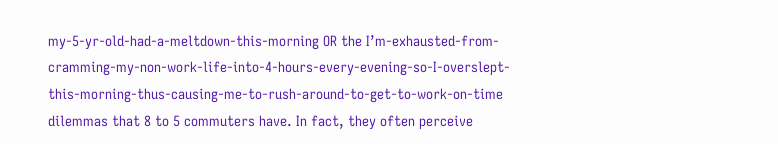my-5-yr-old-had-a-meltdown-this-morning OR the I’m-exhausted-from-cramming-my-non-work-life-into-4-hours-every-evening-so-I-overslept-this-morning-thus-causing-me-to-rush-around-to-get-to-work-on-time dilemmas that 8 to 5 commuters have. In fact, they often perceive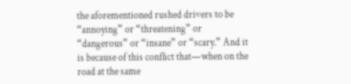the aforementioned rushed drivers to be “annoying” or “threatening” or “dangerous” or “insane” or “scary.” And it is because of this conflict that—when on the road at the same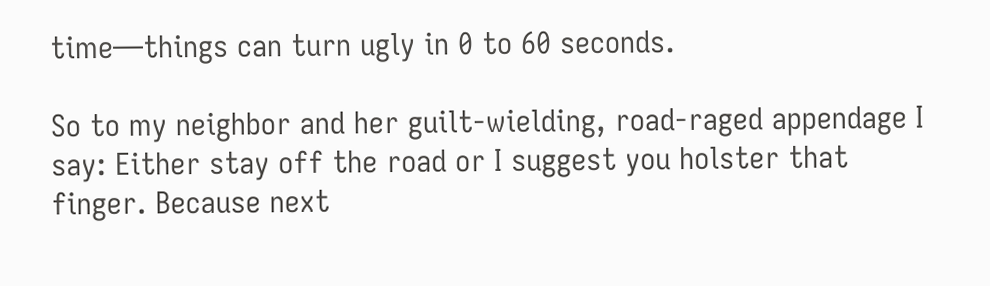time—things can turn ugly in 0 to 60 seconds.

So to my neighbor and her guilt-wielding, road-raged appendage I say: Either stay off the road or I suggest you holster that finger. Because next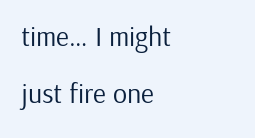time… I might just fire one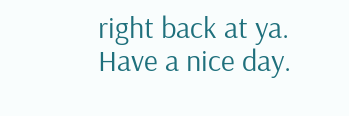right back at ya. Have a nice day.